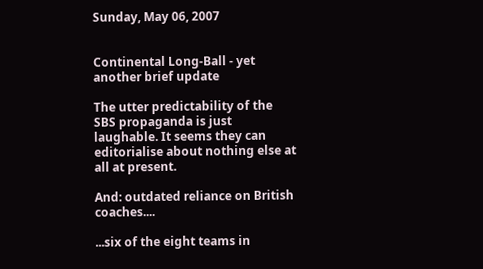Sunday, May 06, 2007


Continental Long-Ball - yet another brief update

The utter predictability of the SBS propaganda is just laughable. It seems they can editorialise about nothing else at all at present.

And: outdated reliance on British coaches....

...six of the eight teams in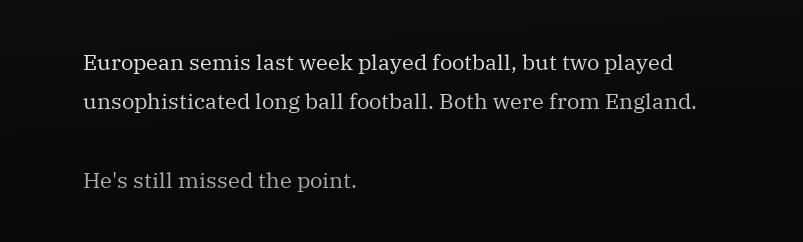European semis last week played football, but two played unsophisticated long ball football. Both were from England.

He's still missed the point.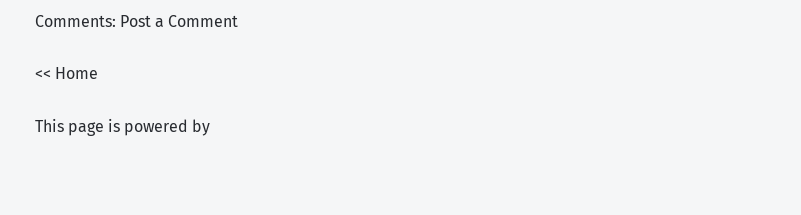Comments: Post a Comment

<< Home

This page is powered by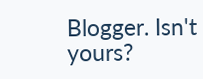Blogger. Isn't yours?